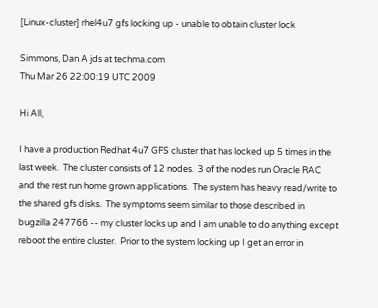[Linux-cluster] rhel4u7 gfs locking up - unable to obtain cluster lock

Simmons, Dan A jds at techma.com
Thu Mar 26 22:00:19 UTC 2009

Hi All,

I have a production Redhat 4u7 GFS cluster that has locked up 5 times in the
last week.  The cluster consists of 12 nodes.  3 of the nodes run Oracle RAC
and the rest run home grown applications.  The system has heavy read/write to
the shared gfs disks.  The symptoms seem similar to those described in
bugzilla 247766 -- my cluster locks up and I am unable to do anything except
reboot the entire cluster.  Prior to the system locking up I get an error in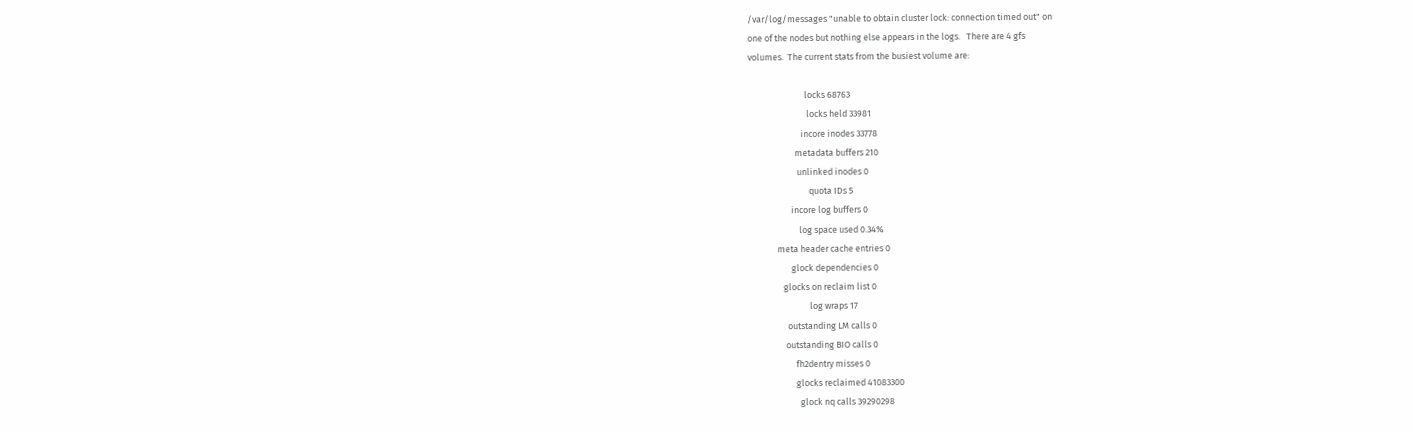/var/log/messages "unable to obtain cluster lock: connection timed out" on
one of the nodes but nothing else appears in the logs.   There are 4 gfs
volumes.  The current stats from the busiest volume are:

                            locks 68763
                             locks held 33981
                          incore inodes 33778
                       metadata buffers 210
                        unlinked inodes 0
                              quota IDs 5
                     incore log buffers 0
                         log space used 0.34%
              meta header cache entries 0
                     glock dependencies 0
                 glocks on reclaim list 0
                              log wraps 17
                   outstanding LM calls 0
                  outstanding BIO calls 0
                       fh2dentry misses 0
                       glocks reclaimed 41083300
                         glock nq calls 39290298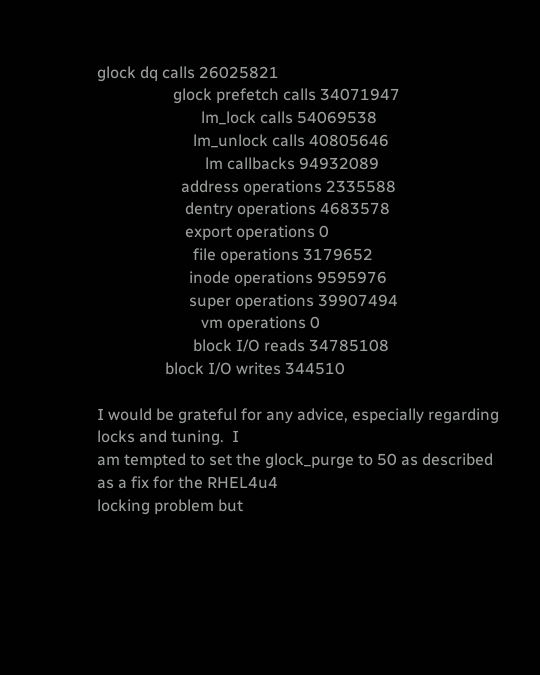glock dq calls 26025821
                   glock prefetch calls 34071947
                          lm_lock calls 54069538
                        lm_unlock calls 40805646
                           lm callbacks 94932089
                     address operations 2335588
                      dentry operations 4683578
                      export operations 0
                        file operations 3179652
                       inode operations 9595976
                       super operations 39907494
                          vm operations 0
                        block I/O reads 34785108
                 block I/O writes 344510

I would be grateful for any advice, especially regarding locks and tuning.  I
am tempted to set the glock_purge to 50 as described as a fix for the RHEL4u4
locking problem but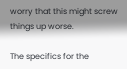worry that this might screw things up worse.

The specifics for the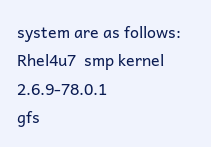system are as follows:
Rhel4u7  smp kernel 2.6.9-78.0.1
gfs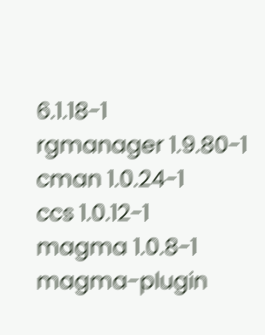6.1.18-1
rgmanager 1.9.80-1
cman 1.0.24-1
ccs 1.0.12-1
magma 1.0.8-1
magma-plugin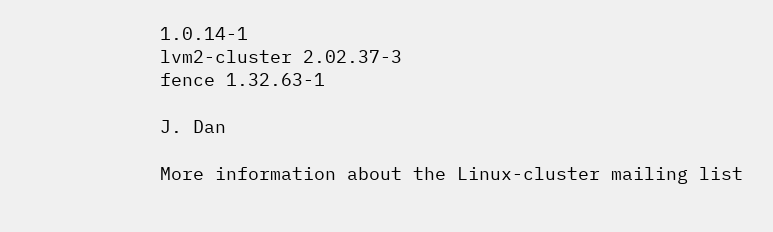1.0.14-1
lvm2-cluster 2.02.37-3
fence 1.32.63-1

J. Dan

More information about the Linux-cluster mailing list